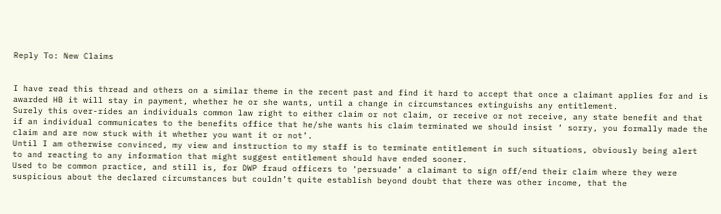Reply To: New Claims


I have read this thread and others on a similar theme in the recent past and find it hard to accept that once a claimant applies for and is awarded HB it will stay in payment, whether he or she wants, until a change in circumstances extinguishs any entitlement.
Surely this over-rides an individuals common law right to either claim or not claim, or receive or not receive, any state benefit and that if an individual communicates to the benefits office that he/she wants his claim terminated we should insist ‘ sorry, you formally made the claim and are now stuck with it whether you want it or not’.
Until I am otherwise convinced, my view and instruction to my staff is to terminate entitlement in such situations, obviously being alert to and reacting to any information that might suggest entitlement should have ended sooner.
Used to be common practice, and still is, for DWP fraud officers to ‘persuade’ a claimant to sign off/end their claim where they were suspicious about the declared circumstances but couldn’t quite establish beyond doubt that there was other income, that the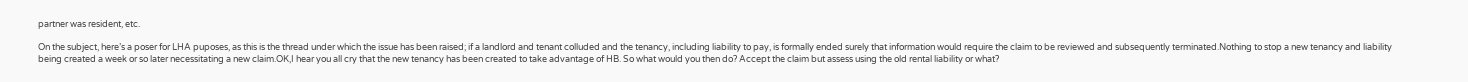partner was resident, etc.

On the subject, here’s a poser for LHA puposes, as this is the thread under which the issue has been raised; if a landlord and tenant colluded and the tenancy, including liability to pay, is formally ended surely that information would require the claim to be reviewed and subsequently terminated.Nothing to stop a new tenancy and liability being created a week or so later necessitating a new claim.OK,I hear you all cry that the new tenancy has been created to take advantage of HB. So what would you then do? Accept the claim but assess using the old rental liability or what?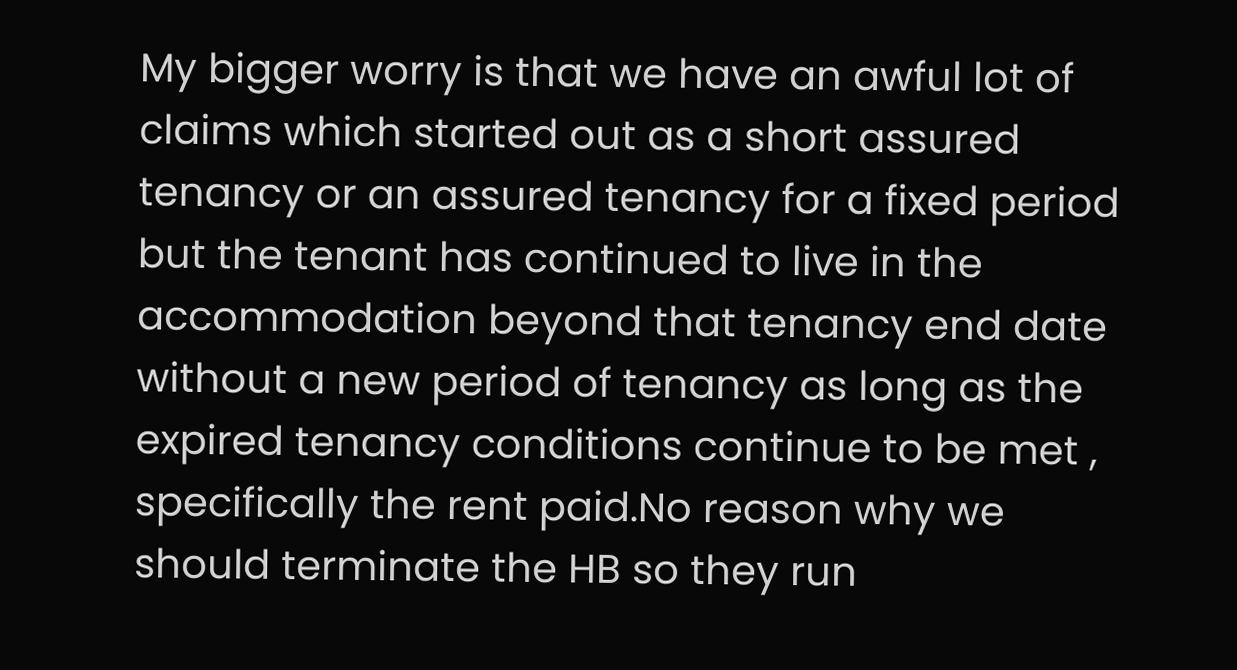My bigger worry is that we have an awful lot of claims which started out as a short assured tenancy or an assured tenancy for a fixed period but the tenant has continued to live in the accommodation beyond that tenancy end date without a new period of tenancy as long as the expired tenancy conditions continue to be met , specifically the rent paid.No reason why we should terminate the HB so they run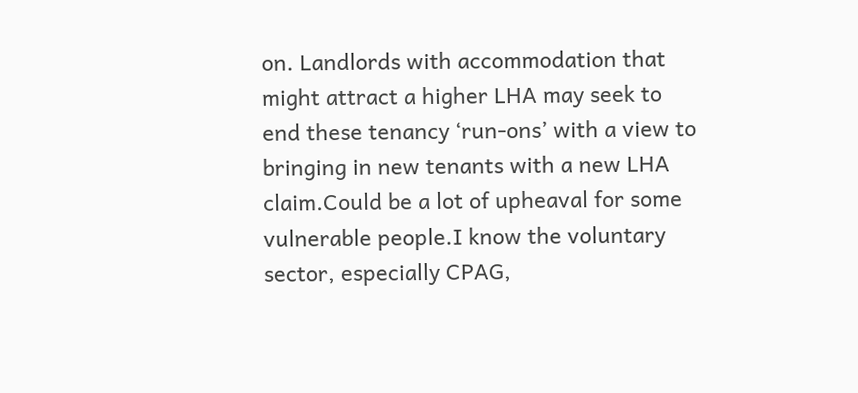on. Landlords with accommodation that might attract a higher LHA may seek to end these tenancy ‘run-ons’ with a view to bringing in new tenants with a new LHA claim.Could be a lot of upheaval for some vulnerable people.I know the voluntary sector, especially CPAG,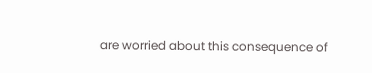are worried about this consequence of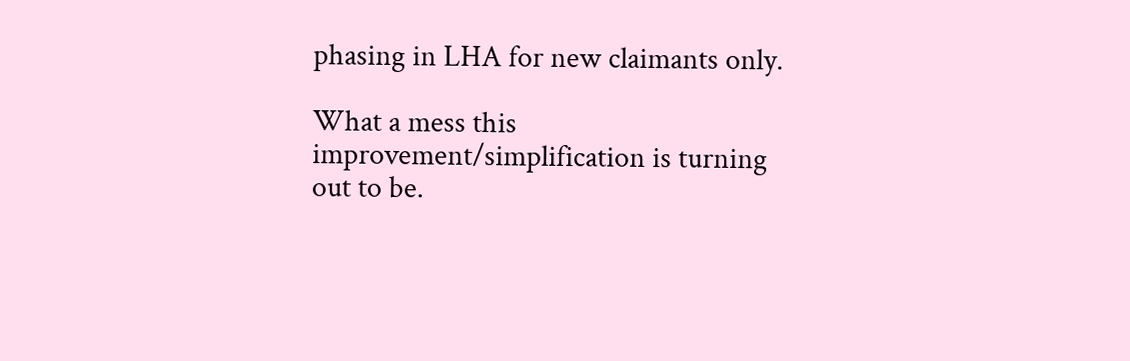phasing in LHA for new claimants only.

What a mess this improvement/simplification is turning out to be.